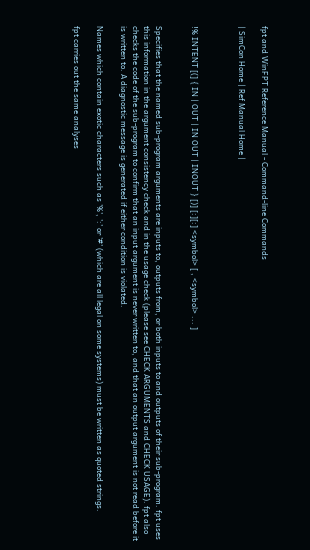fpt and WinFPT Reference Manual - Command-line Commands

| SimCon Home | Ref Manual Home |



!% INTENT [(] { IN | OUT | IN OUT | INOUT } [)] [:][:] <symbol> [ , <symbol> ... ]


Specifies that the named sub-program arguments are inputs to, outputs from, or both inputs to and outputs of their sub-program. fpt uses this information in the argument consistency check and in the usage check (please see CHECK ARGUMENTS and CHECK USAGE). fpt also checks the code of the sub-program to confirm that an input argument is never written to, and that an output argument is not read before it is written to. A diagnostic message is generated if either condition is violated.

Names which contain exotic characters such as '%', ':' or '#' (which are all legal on some systems) must be written as quoted strings.

fpt carries out the same analyses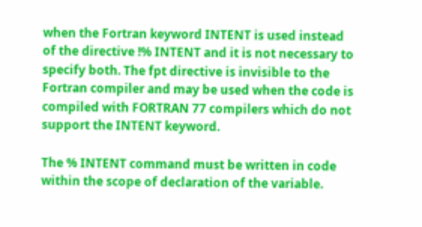when the Fortran keyword INTENT is used instead of the directive !% INTENT and it is not necessary to specify both. The fpt directive is invisible to the Fortran compiler and may be used when the code is compiled with FORTRAN 77 compilers which do not support the INTENT keyword.

The % INTENT command must be written in code within the scope of declaration of the variable.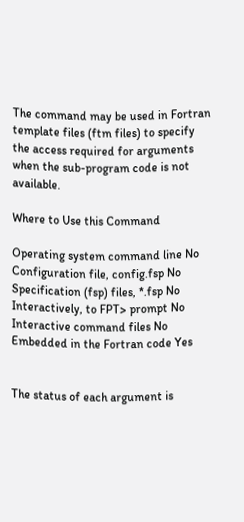The command may be used in Fortran template files (ftm files) to specify the access required for arguments when the sub-program code is not available.

Where to Use this Command

Operating system command line No
Configuration file, config.fsp No
Specification (fsp) files, *.fsp No
Interactively, to FPT> prompt No
Interactive command files No
Embedded in the Fortran code Yes


The status of each argument is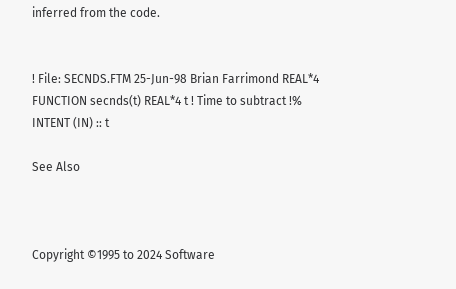inferred from the code.


! File: SECNDS.FTM 25-Jun-98 Brian Farrimond REAL*4 FUNCTION secnds(t) REAL*4 t ! Time to subtract !% INTENT (IN) :: t

See Also



Copyright ©1995 to 2024 Software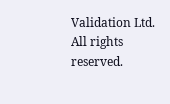Validation Ltd. All rights reserved.